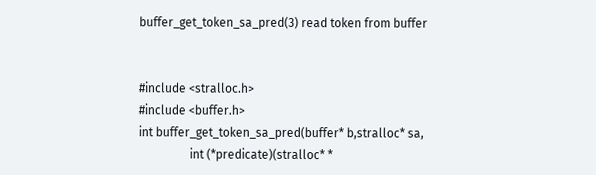buffer_get_token_sa_pred(3) read token from buffer


#include <stralloc.h>
#include <buffer.h>
int buffer_get_token_sa_pred(buffer* b,stralloc* sa,
                 int (*predicate)(stralloc* *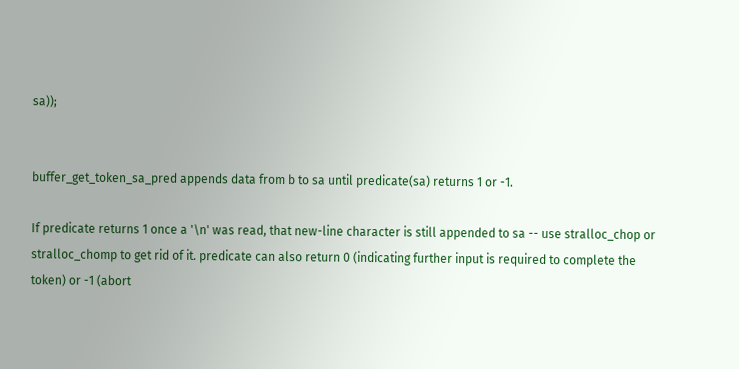sa));


buffer_get_token_sa_pred appends data from b to sa until predicate(sa) returns 1 or -1.

If predicate returns 1 once a '\n' was read, that new-line character is still appended to sa -- use stralloc_chop or stralloc_chomp to get rid of it. predicate can also return 0 (indicating further input is required to complete the token) or -1 (abort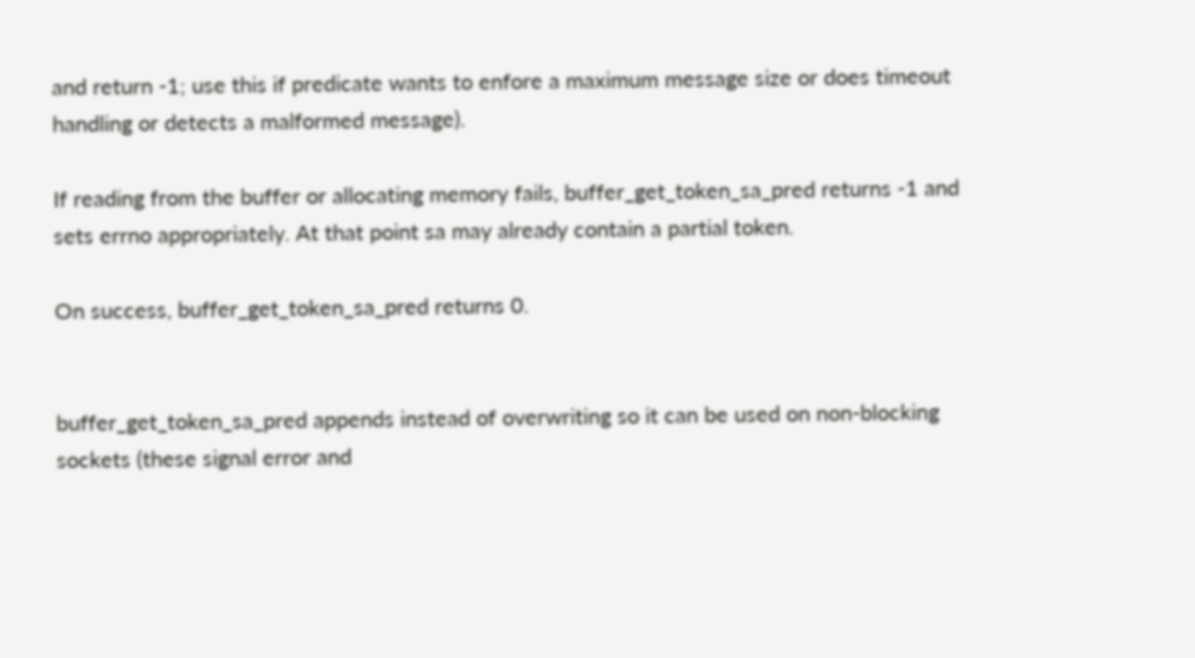and return -1; use this if predicate wants to enfore a maximum message size or does timeout handling or detects a malformed message).

If reading from the buffer or allocating memory fails, buffer_get_token_sa_pred returns -1 and sets errno appropriately. At that point sa may already contain a partial token.

On success, buffer_get_token_sa_pred returns 0.


buffer_get_token_sa_pred appends instead of overwriting so it can be used on non-blocking sockets (these signal error and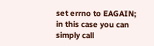set errno to EAGAIN; in this case you can simply call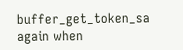buffer_get_token_sa again when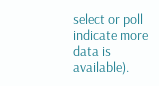select or poll indicate more data is available).